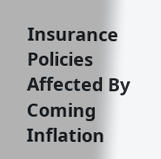Insurance Policies Affected By Coming Inflation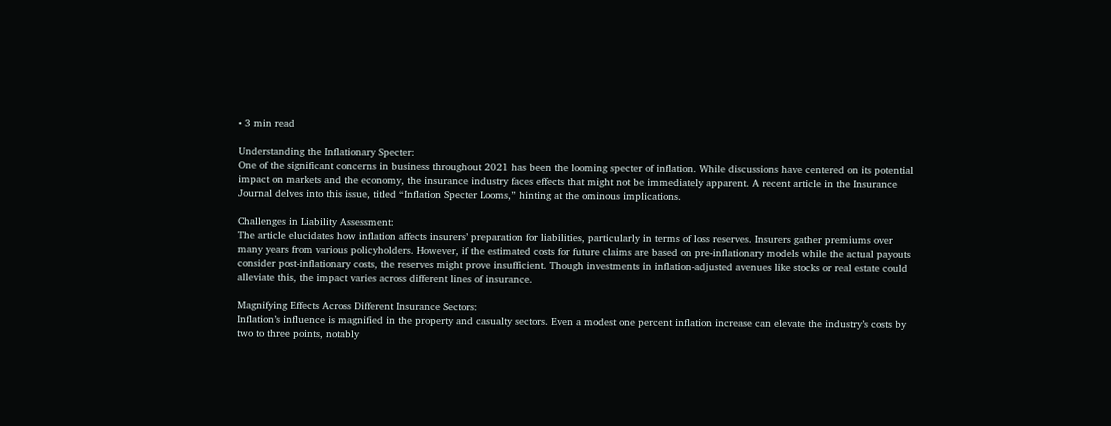• 3 min read

Understanding the Inflationary Specter:
One of the significant concerns in business throughout 2021 has been the looming specter of inflation. While discussions have centered on its potential impact on markets and the economy, the insurance industry faces effects that might not be immediately apparent. A recent article in the Insurance Journal delves into this issue, titled “Inflation Specter Looms,” hinting at the ominous implications.

Challenges in Liability Assessment:
The article elucidates how inflation affects insurers’ preparation for liabilities, particularly in terms of loss reserves. Insurers gather premiums over many years from various policyholders. However, if the estimated costs for future claims are based on pre-inflationary models while the actual payouts consider post-inflationary costs, the reserves might prove insufficient. Though investments in inflation-adjusted avenues like stocks or real estate could alleviate this, the impact varies across different lines of insurance.

Magnifying Effects Across Different Insurance Sectors:
Inflation’s influence is magnified in the property and casualty sectors. Even a modest one percent inflation increase can elevate the industry’s costs by two to three points, notably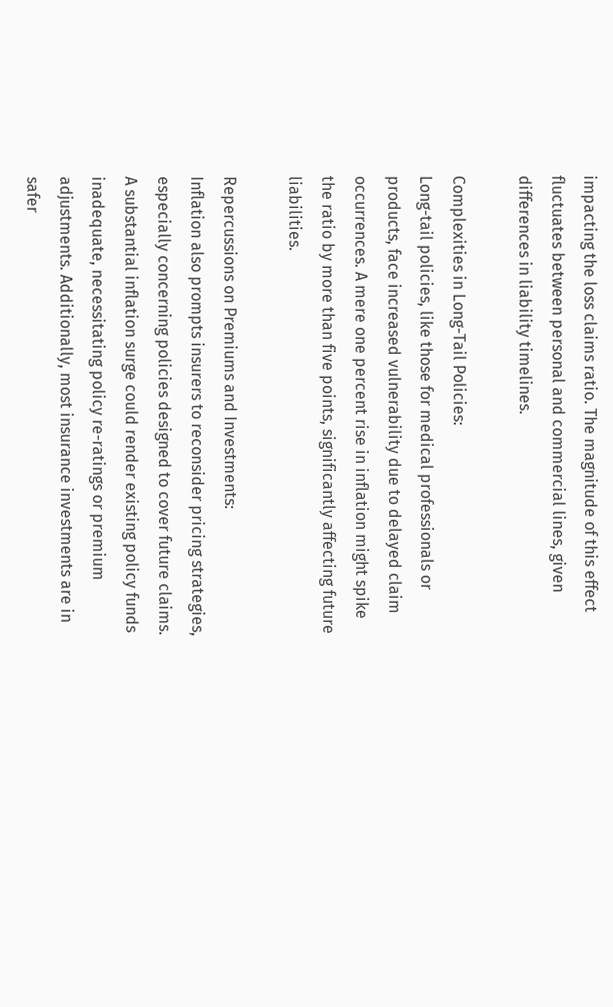impacting the loss claims ratio. The magnitude of this effect fluctuates between personal and commercial lines, given differences in liability timelines.

Complexities in Long-Tail Policies:
Long-tail policies, like those for medical professionals or products, face increased vulnerability due to delayed claim occurrences. A mere one percent rise in inflation might spike the ratio by more than five points, significantly affecting future liabilities.

Repercussions on Premiums and Investments:
Inflation also prompts insurers to reconsider pricing strategies, especially concerning policies designed to cover future claims. A substantial inflation surge could render existing policy funds inadequate, necessitating policy re-ratings or premium adjustments. Additionally, most insurance investments are in safer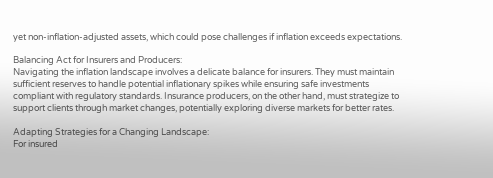yet non-inflation-adjusted assets, which could pose challenges if inflation exceeds expectations.

Balancing Act for Insurers and Producers:
Navigating the inflation landscape involves a delicate balance for insurers. They must maintain sufficient reserves to handle potential inflationary spikes while ensuring safe investments compliant with regulatory standards. Insurance producers, on the other hand, must strategize to support clients through market changes, potentially exploring diverse markets for better rates.

Adapting Strategies for a Changing Landscape:
For insured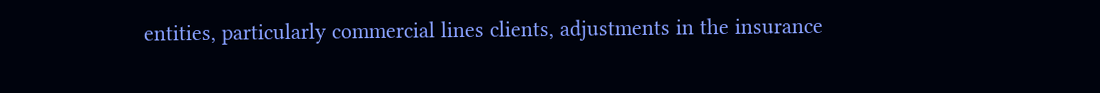entities, particularly commercial lines clients, adjustments in the insurance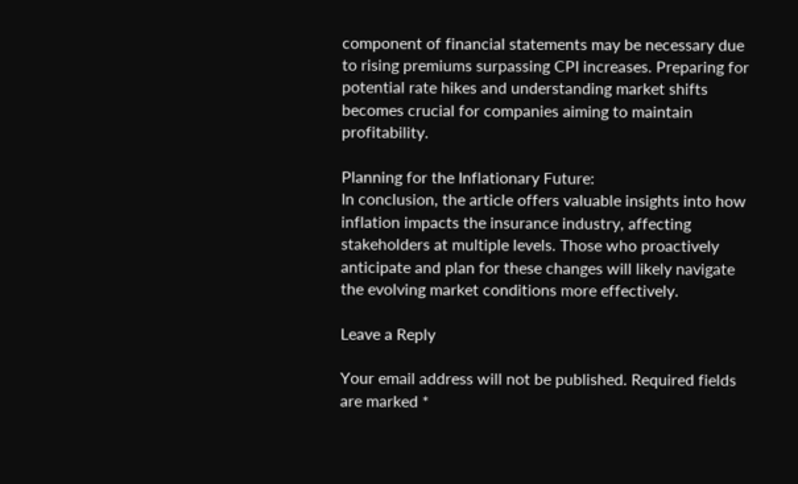component of financial statements may be necessary due to rising premiums surpassing CPI increases. Preparing for potential rate hikes and understanding market shifts becomes crucial for companies aiming to maintain profitability.

Planning for the Inflationary Future:
In conclusion, the article offers valuable insights into how inflation impacts the insurance industry, affecting stakeholders at multiple levels. Those who proactively anticipate and plan for these changes will likely navigate the evolving market conditions more effectively.

Leave a Reply

Your email address will not be published. Required fields are marked *